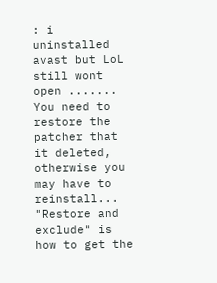: i uninstalled avast but LoL still wont open .......
You need to restore the patcher that it deleted, otherwise you may have to reinstall... "Restore and exclude" is how to get the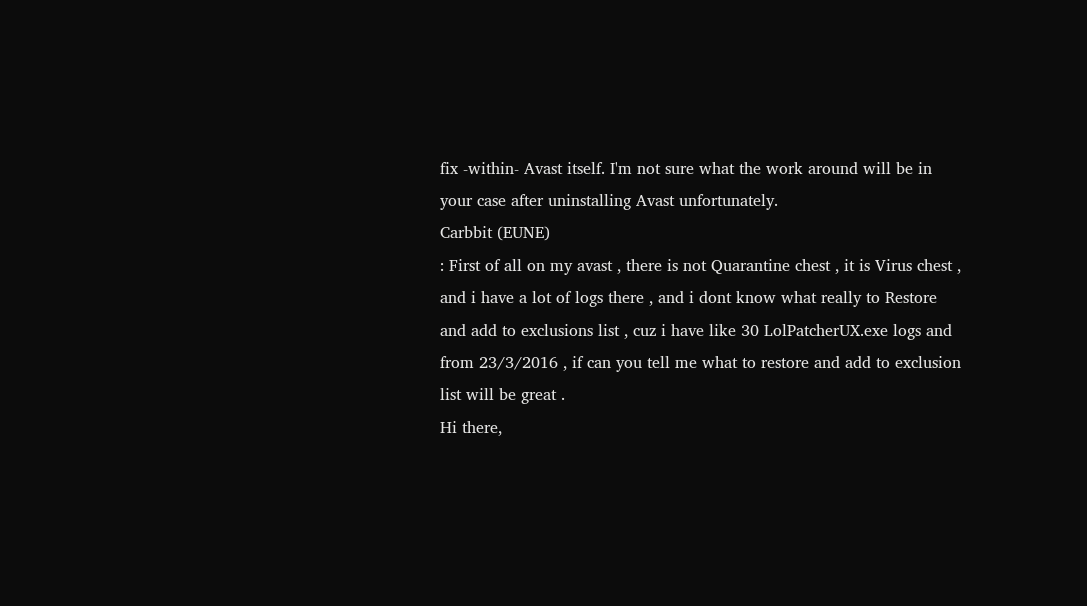fix -within- Avast itself. I'm not sure what the work around will be in your case after uninstalling Avast unfortunately.
Carbbit (EUNE)
: First of all on my avast , there is not Quarantine chest , it is Virus chest , and i have a lot of logs there , and i dont know what really to Restore and add to exclusions list , cuz i have like 30 LolPatcherUX.exe logs and from 23/3/2016 , if can you tell me what to restore and add to exclusion list will be great .
Hi there,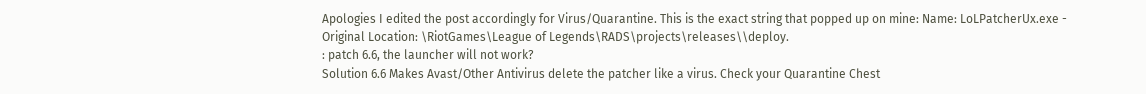Apologies I edited the post accordingly for Virus/Quarantine. This is the exact string that popped up on mine: Name: LoLPatcherUx.exe - Original Location: \RiotGames\League of Legends\RADS\projects\releases\\deploy.
: patch 6.6, the launcher will not work?
Solution 6.6 Makes Avast/Other Antivirus delete the patcher like a virus. Check your Quarantine Chest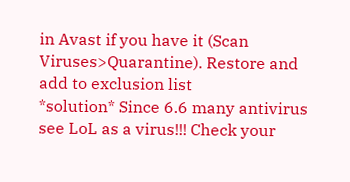in Avast if you have it (Scan Viruses>Quarantine). Restore and add to exclusion list
*solution* Since 6.6 many antivirus see LoL as a virus!!! Check your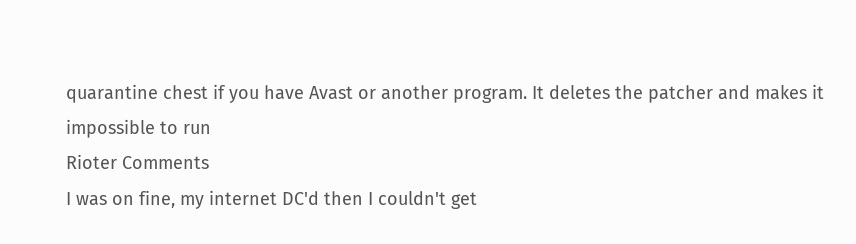quarantine chest if you have Avast or another program. It deletes the patcher and makes it impossible to run
Rioter Comments
I was on fine, my internet DC'd then I couldn't get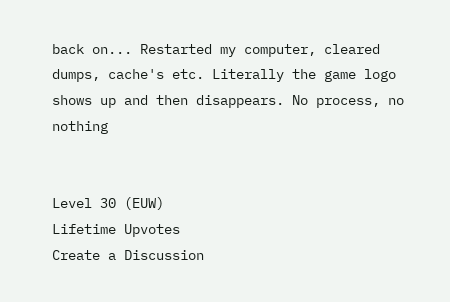back on... Restarted my computer, cleared dumps, cache's etc. Literally the game logo shows up and then disappears. No process, no nothing


Level 30 (EUW)
Lifetime Upvotes
Create a Discussion